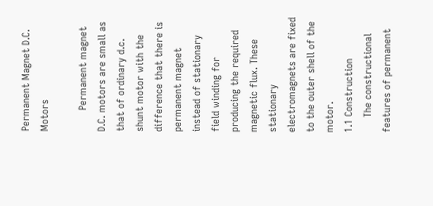Permanent Magnet D.C. Motors

       Permanent magnet D.C. motors are small as that of ordinary d.c. shunt motor with the difference that there is permanent magnet instead of stationary field winding for producing the required magnetic flux. These stationary electromagnets are fixed to the outer shell of the motor.
1.1 Construction
     The constructional features of permanent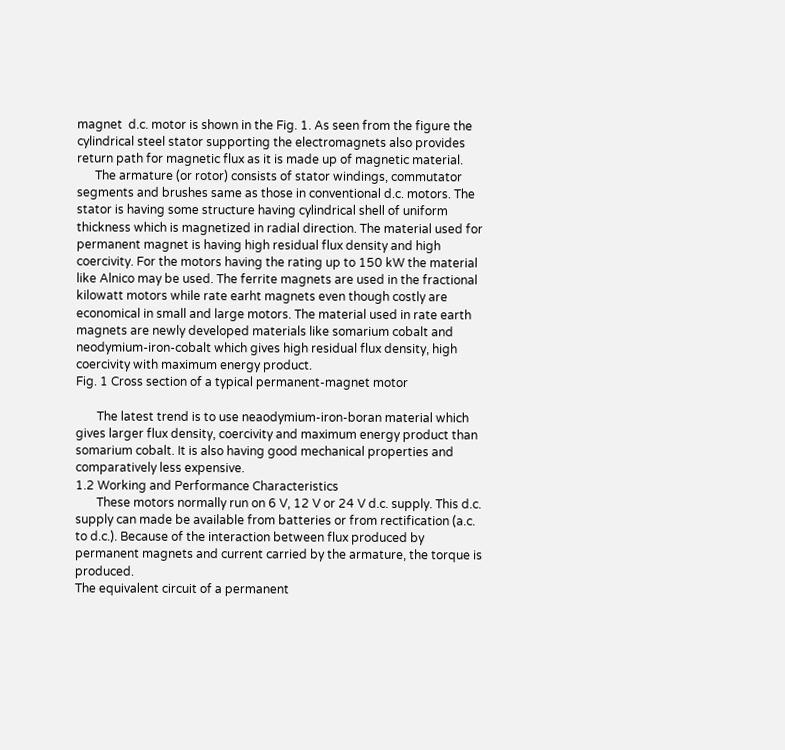magnet  d.c. motor is shown in the Fig. 1. As seen from the figure the cylindrical steel stator supporting the electromagnets also provides return path for magnetic flux as it is made up of magnetic material.
      The armature (or rotor) consists of stator windings, commutator segments and brushes same as those in conventional d.c. motors. The stator is having some structure having cylindrical shell of uniform thickness which is magnetized in radial direction. The material used for permanent magnet is having high residual flux density and high coercivity. For the motors having the rating up to 150 kW the material like Alnico may be used. The ferrite magnets are used in the fractional kilowatt motors while rate earht magnets even though costly are economical in small and large motors. The material used in rate earth magnets are newly developed materials like somarium cobalt and neodymium-iron-cobalt which gives high residual flux density, high coercivity with maximum energy product.
Fig. 1 Cross section of a typical permanent-magnet motor

       The latest trend is to use neaodymium-iron-boran material which gives larger flux density, coercivity and maximum energy product than somarium cobalt. It is also having good mechanical properties and comparatively less expensive.
1.2 Working and Performance Characteristics
       These motors normally run on 6 V, 12 V or 24 V d.c. supply. This d.c. supply can made be available from batteries or from rectification (a.c. to d.c.). Because of the interaction between flux produced by permanent magnets and current carried by the armature, the torque is produced.
The equivalent circuit of a permanent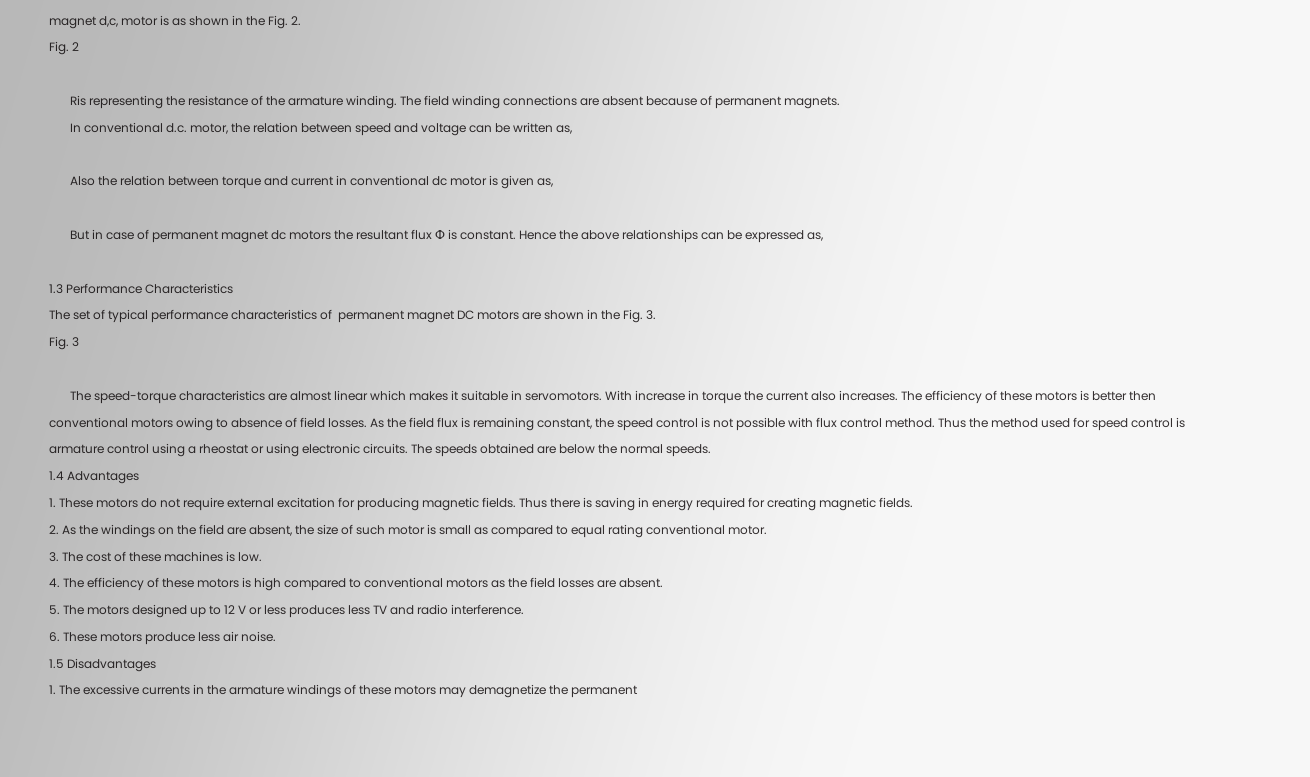magnet d,c, motor is as shown in the Fig. 2.
Fig. 2

       Ris representing the resistance of the armature winding. The field winding connections are absent because of permanent magnets.
       In conventional d.c. motor, the relation between speed and voltage can be written as,

       Also the relation between torque and current in conventional dc motor is given as,

       But in case of permanent magnet dc motors the resultant flux Φ is constant. Hence the above relationships can be expressed as,

1.3 Performance Characteristics
The set of typical performance characteristics of  permanent magnet DC motors are shown in the Fig. 3.
Fig. 3

       The speed-torque characteristics are almost linear which makes it suitable in servomotors. With increase in torque the current also increases. The efficiency of these motors is better then conventional motors owing to absence of field losses. As the field flux is remaining constant, the speed control is not possible with flux control method. Thus the method used for speed control is armature control using a rheostat or using electronic circuits. The speeds obtained are below the normal speeds.
1.4 Advantages
1. These motors do not require external excitation for producing magnetic fields. Thus there is saving in energy required for creating magnetic fields.
2. As the windings on the field are absent, the size of such motor is small as compared to equal rating conventional motor.
3. The cost of these machines is low.
4. The efficiency of these motors is high compared to conventional motors as the field losses are absent.
5. The motors designed up to 12 V or less produces less TV and radio interference.
6. These motors produce less air noise.
1.5 Disadvantages
1. The excessive currents in the armature windings of these motors may demagnetize the permanent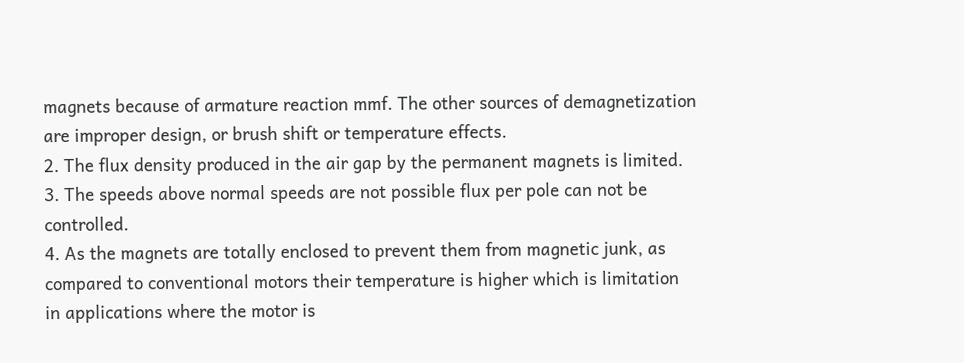magnets because of armature reaction mmf. The other sources of demagnetization are improper design, or brush shift or temperature effects.
2. The flux density produced in the air gap by the permanent magnets is limited.
3. The speeds above normal speeds are not possible flux per pole can not be controlled.
4. As the magnets are totally enclosed to prevent them from magnetic junk, as compared to conventional motors their temperature is higher which is limitation in applications where the motor is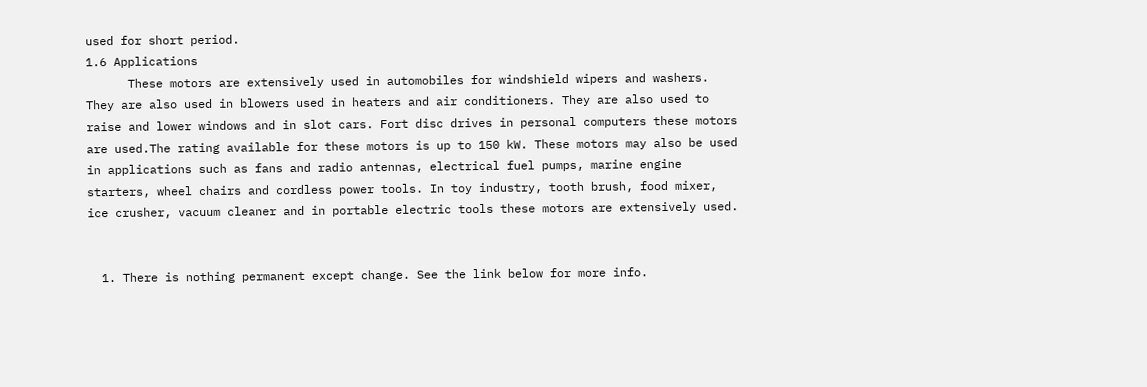used for short period.
1.6 Applications
      These motors are extensively used in automobiles for windshield wipers and washers. They are also used in blowers used in heaters and air conditioners. They are also used to raise and lower windows and in slot cars. Fort disc drives in personal computers these motors are used.The rating available for these motors is up to 150 kW. These motors may also be used in applications such as fans and radio antennas, electrical fuel pumps, marine engine starters, wheel chairs and cordless power tools. In toy industry, tooth brush, food mixer, ice crusher, vacuum cleaner and in portable electric tools these motors are extensively used.


  1. There is nothing permanent except change. See the link below for more info.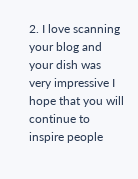2. I love scanning your blog and your dish was very impressive I hope that you will continue to inspire people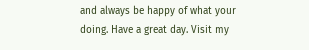and always be happy of what your doing. Have a great day. Visit my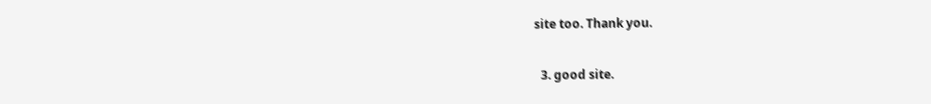site too. Thank you.

  3. good site.